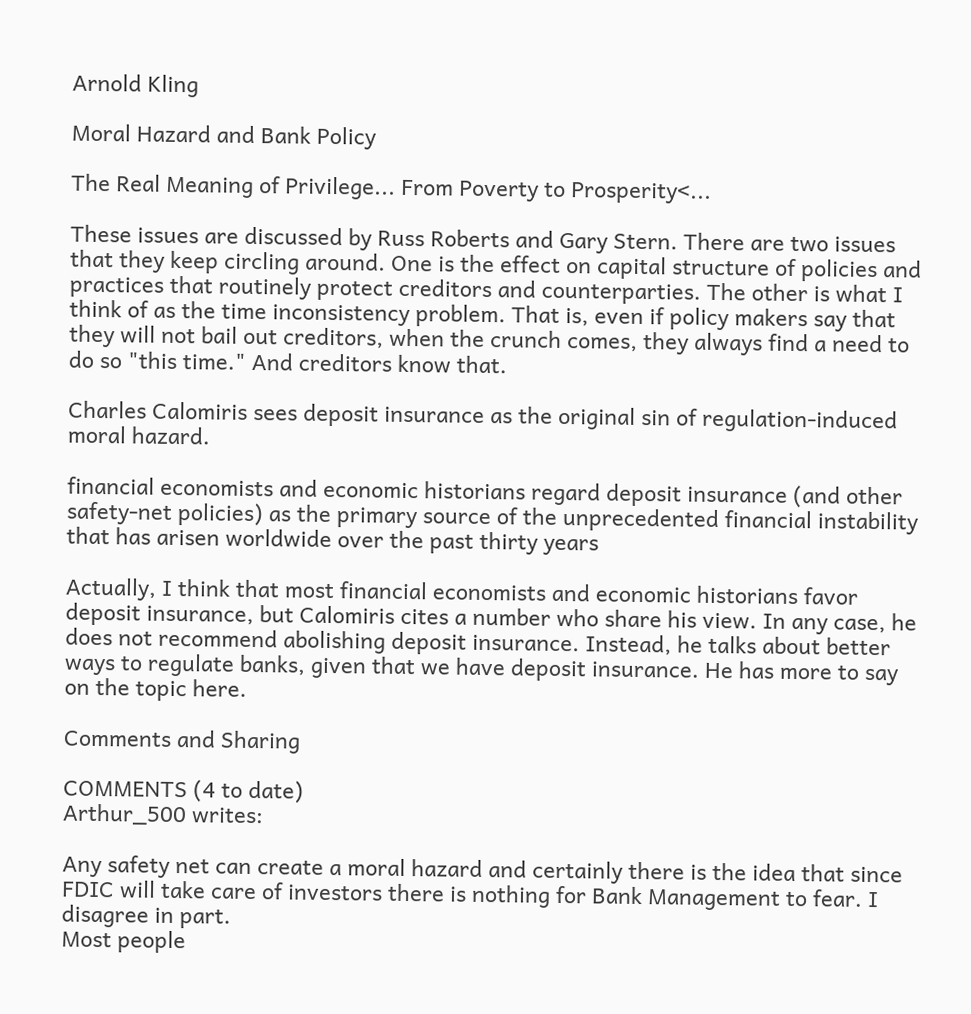Arnold Kling

Moral Hazard and Bank Policy

The Real Meaning of Privilege... From Poverty to Prosperity<...

These issues are discussed by Russ Roberts and Gary Stern. There are two issues that they keep circling around. One is the effect on capital structure of policies and practices that routinely protect creditors and counterparties. The other is what I think of as the time inconsistency problem. That is, even if policy makers say that they will not bail out creditors, when the crunch comes, they always find a need to do so "this time." And creditors know that.

Charles Calomiris sees deposit insurance as the original sin of regulation-induced moral hazard.

financial economists and economic historians regard deposit insurance (and other safety-net policies) as the primary source of the unprecedented financial instability that has arisen worldwide over the past thirty years

Actually, I think that most financial economists and economic historians favor deposit insurance, but Calomiris cites a number who share his view. In any case, he does not recommend abolishing deposit insurance. Instead, he talks about better ways to regulate banks, given that we have deposit insurance. He has more to say on the topic here.

Comments and Sharing

COMMENTS (4 to date)
Arthur_500 writes:

Any safety net can create a moral hazard and certainly there is the idea that since FDIC will take care of investors there is nothing for Bank Management to fear. I disagree in part.
Most people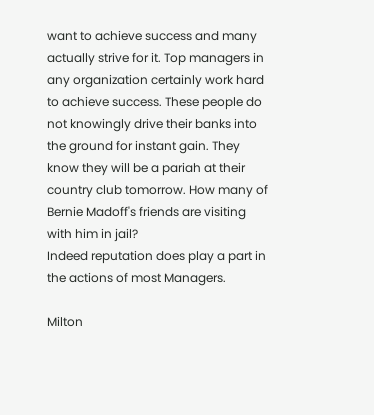want to achieve success and many actually strive for it. Top managers in any organization certainly work hard to achieve success. These people do not knowingly drive their banks into the ground for instant gain. They know they will be a pariah at their country club tomorrow. How many of Bernie Madoff's friends are visiting with him in jail?
Indeed reputation does play a part in the actions of most Managers.

Milton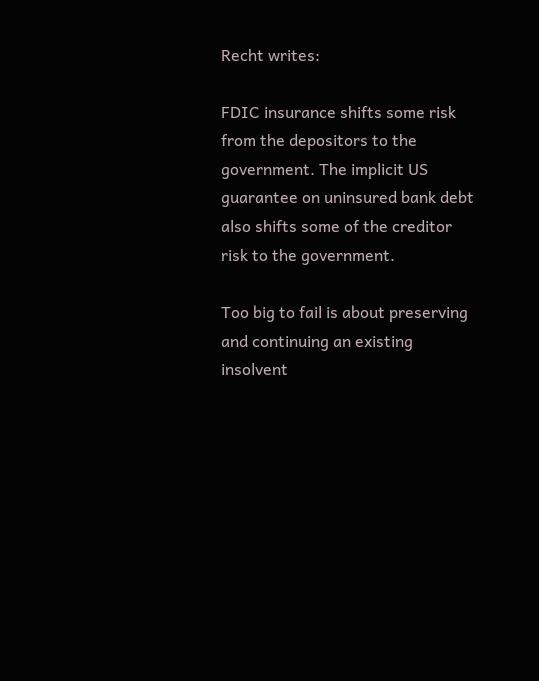Recht writes:

FDIC insurance shifts some risk from the depositors to the government. The implicit US guarantee on uninsured bank debt also shifts some of the creditor risk to the government.

Too big to fail is about preserving and continuing an existing insolvent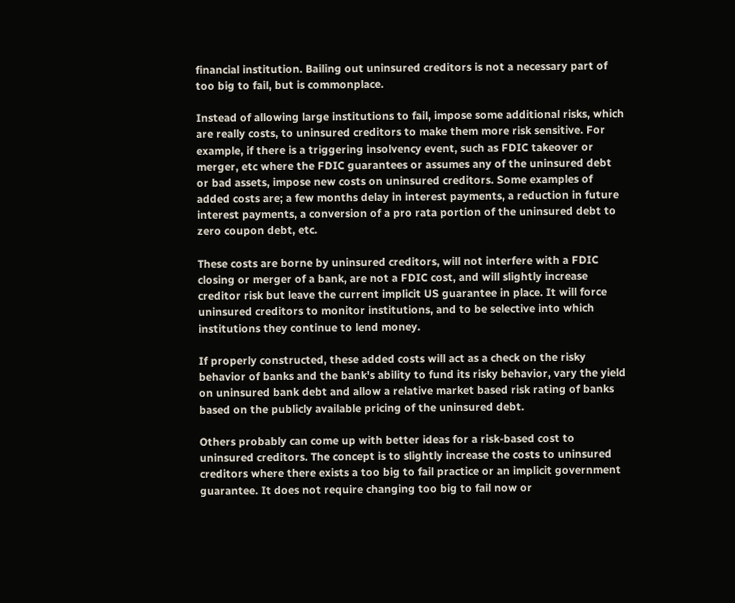financial institution. Bailing out uninsured creditors is not a necessary part of too big to fail, but is commonplace.

Instead of allowing large institutions to fail, impose some additional risks, which are really costs, to uninsured creditors to make them more risk sensitive. For example, if there is a triggering insolvency event, such as FDIC takeover or merger, etc where the FDIC guarantees or assumes any of the uninsured debt or bad assets, impose new costs on uninsured creditors. Some examples of added costs are; a few months delay in interest payments, a reduction in future interest payments, a conversion of a pro rata portion of the uninsured debt to zero coupon debt, etc.

These costs are borne by uninsured creditors, will not interfere with a FDIC closing or merger of a bank, are not a FDIC cost, and will slightly increase creditor risk but leave the current implicit US guarantee in place. It will force uninsured creditors to monitor institutions, and to be selective into which institutions they continue to lend money.

If properly constructed, these added costs will act as a check on the risky behavior of banks and the bank's ability to fund its risky behavior, vary the yield on uninsured bank debt and allow a relative market based risk rating of banks based on the publicly available pricing of the uninsured debt.

Others probably can come up with better ideas for a risk-based cost to uninsured creditors. The concept is to slightly increase the costs to uninsured creditors where there exists a too big to fail practice or an implicit government guarantee. It does not require changing too big to fail now or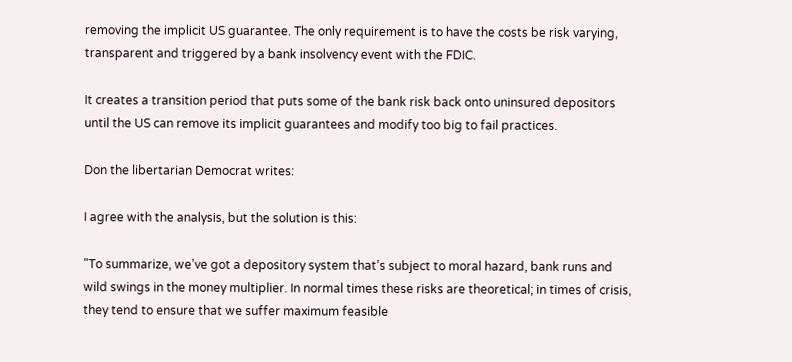removing the implicit US guarantee. The only requirement is to have the costs be risk varying, transparent and triggered by a bank insolvency event with the FDIC.

It creates a transition period that puts some of the bank risk back onto uninsured depositors until the US can remove its implicit guarantees and modify too big to fail practices.

Don the libertarian Democrat writes:

I agree with the analysis, but the solution is this:

"To summarize, we’ve got a depository system that’s subject to moral hazard, bank runs and wild swings in the money multiplier. In normal times these risks are theoretical; in times of crisis, they tend to ensure that we suffer maximum feasible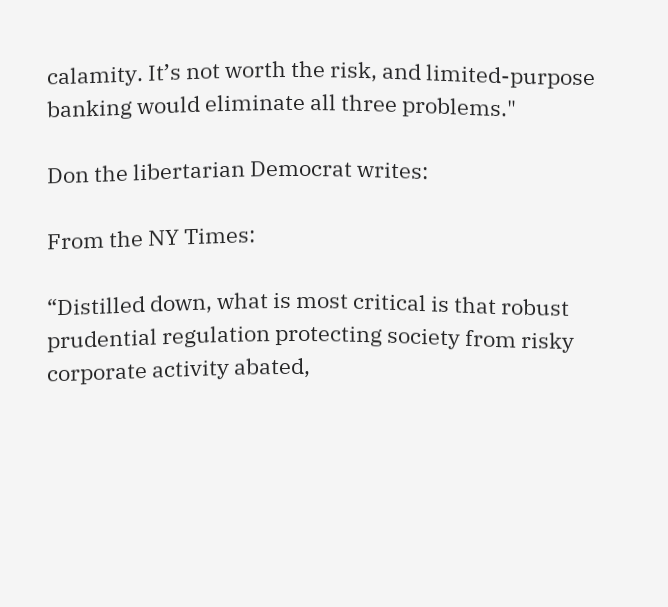calamity. It’s not worth the risk, and limited-purpose banking would eliminate all three problems."

Don the libertarian Democrat writes:

From the NY Times:

“Distilled down, what is most critical is that robust prudential regulation protecting society from risky corporate activity abated,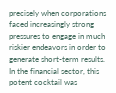precisely when corporations faced increasingly strong pressures to engage in much riskier endeavors in order to generate short-term results. In the financial sector, this potent cocktail was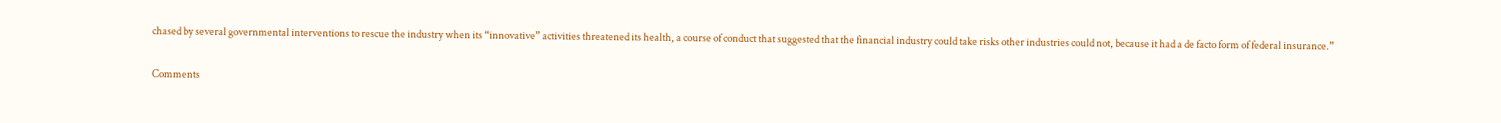chased by several governmental interventions to rescue the industry when its “innovative” activities threatened its health, a course of conduct that suggested that the financial industry could take risks other industries could not, because it had a de facto form of federal insurance.”

Comments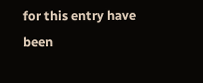for this entry have been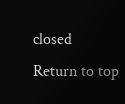closed
Return to top